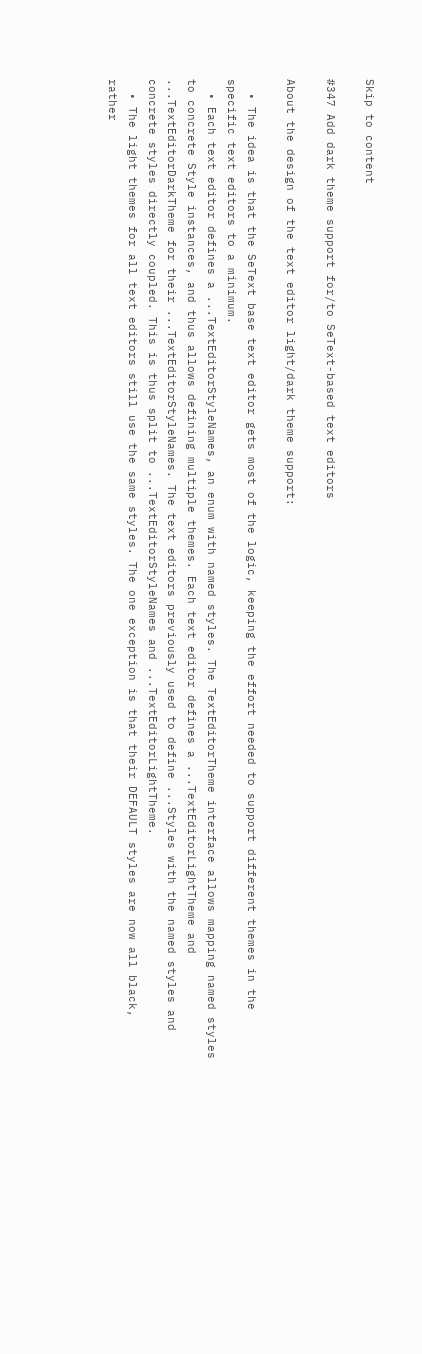Skip to content

#347 Add dark theme support for/to SeText-based text editors

About the design of the text editor light/dark theme support:

  • The idea is that the SeText base text editor gets most of the logic, keeping the effort needed to support different themes in the specific text editors to a minimum.
  • Each text editor defines a ...TextEditorStyleNames, an enum with named styles. The TextEditorTheme interface allows mapping named styles to concrete Style instances, and thus allows defining multiple themes. Each text editor defines a ...TextEditorLightTheme and ...TextEditorDarkTheme for their ...TextEditorStyleNames. The text editors previously used to define ...Styles with the named styles and concrete styles directly coupled. This is thus split to ...TextEditorStyleNames and ...TextEditorLightTheme.
  • The light themes for all text editors still use the same styles. The one exception is that their DEFAULT styles are now all black, rather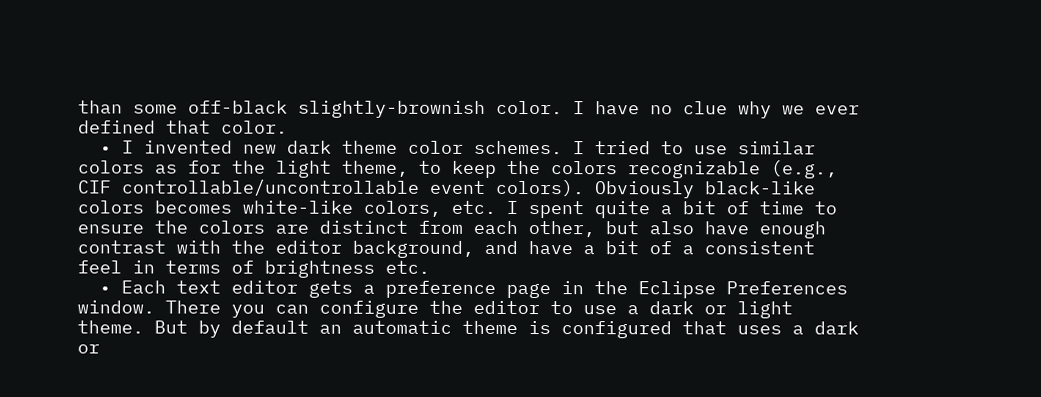than some off-black slightly-brownish color. I have no clue why we ever defined that color.
  • I invented new dark theme color schemes. I tried to use similar colors as for the light theme, to keep the colors recognizable (e.g., CIF controllable/uncontrollable event colors). Obviously black-like colors becomes white-like colors, etc. I spent quite a bit of time to ensure the colors are distinct from each other, but also have enough contrast with the editor background, and have a bit of a consistent feel in terms of brightness etc.
  • Each text editor gets a preference page in the Eclipse Preferences window. There you can configure the editor to use a dark or light theme. But by default an automatic theme is configured that uses a dark or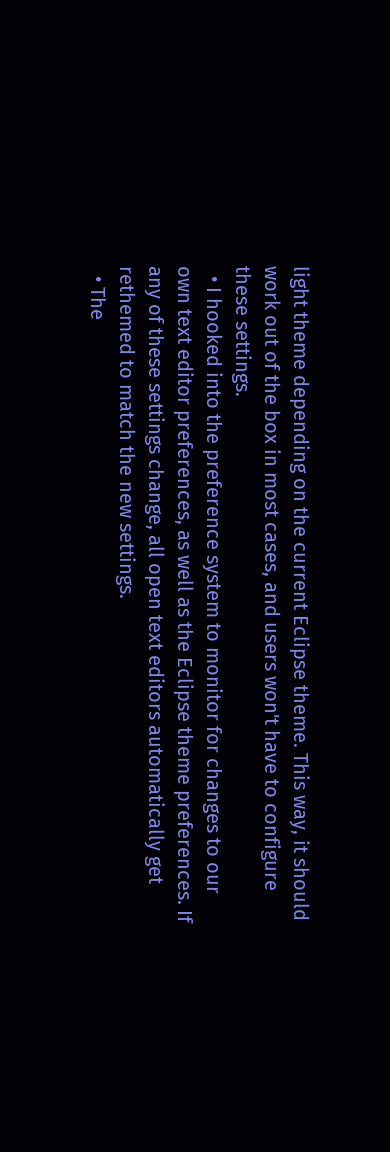light theme depending on the current Eclipse theme. This way, it should work out of the box in most cases, and users won't have to configure these settings.
  • I hooked into the preference system to monitor for changes to our own text editor preferences, as well as the Eclipse theme preferences. If any of these settings change, all open text editors automatically get rethemed to match the new settings.
  • The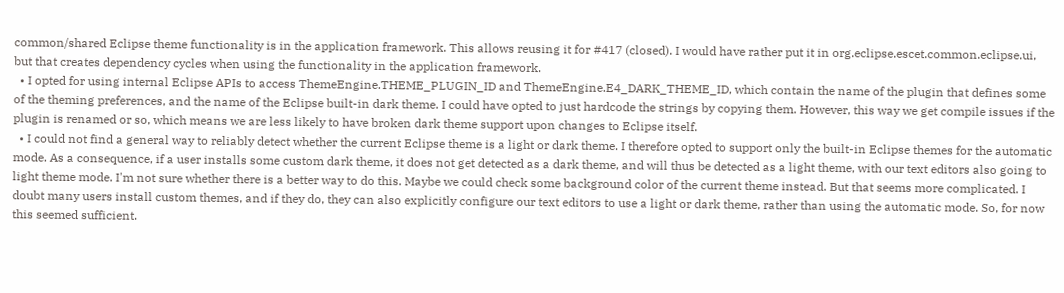common/shared Eclipse theme functionality is in the application framework. This allows reusing it for #417 (closed). I would have rather put it in org.eclipse.escet.common.eclipse.ui, but that creates dependency cycles when using the functionality in the application framework.
  • I opted for using internal Eclipse APIs to access ThemeEngine.THEME_PLUGIN_ID and ThemeEngine.E4_DARK_THEME_ID, which contain the name of the plugin that defines some of the theming preferences, and the name of the Eclipse built-in dark theme. I could have opted to just hardcode the strings by copying them. However, this way we get compile issues if the plugin is renamed or so, which means we are less likely to have broken dark theme support upon changes to Eclipse itself.
  • I could not find a general way to reliably detect whether the current Eclipse theme is a light or dark theme. I therefore opted to support only the built-in Eclipse themes for the automatic mode. As a consequence, if a user installs some custom dark theme, it does not get detected as a dark theme, and will thus be detected as a light theme, with our text editors also going to light theme mode. I'm not sure whether there is a better way to do this. Maybe we could check some background color of the current theme instead. But that seems more complicated. I doubt many users install custom themes, and if they do, they can also explicitly configure our text editors to use a light or dark theme, rather than using the automatic mode. So, for now this seemed sufficient.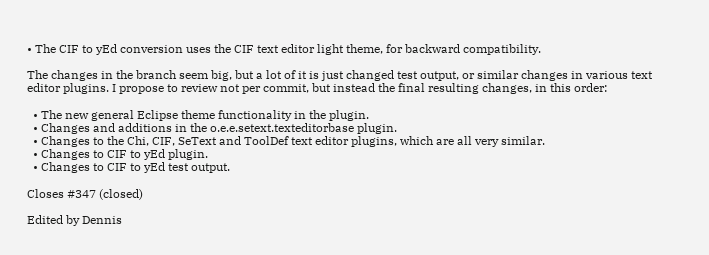• The CIF to yEd conversion uses the CIF text editor light theme, for backward compatibility.

The changes in the branch seem big, but a lot of it is just changed test output, or similar changes in various text editor plugins. I propose to review not per commit, but instead the final resulting changes, in this order:

  • The new general Eclipse theme functionality in the plugin.
  • Changes and additions in the o.e.e.setext.texteditorbase plugin.
  • Changes to the Chi, CIF, SeText and ToolDef text editor plugins, which are all very similar.
  • Changes to CIF to yEd plugin.
  • Changes to CIF to yEd test output.

Closes #347 (closed)

Edited by Dennis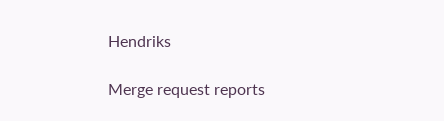Hendriks

Merge request reports